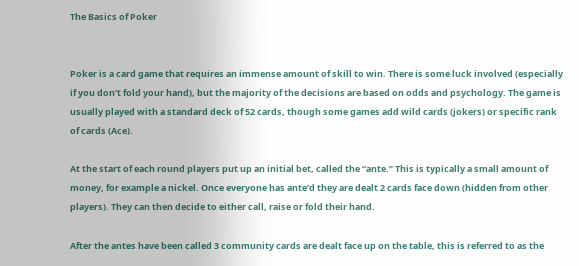The Basics of Poker


Poker is a card game that requires an immense amount of skill to win. There is some luck involved (especially if you don’t fold your hand), but the majority of the decisions are based on odds and psychology. The game is usually played with a standard deck of 52 cards, though some games add wild cards (jokers) or specific rank of cards (Ace).

At the start of each round players put up an initial bet, called the “ante.” This is typically a small amount of money, for example a nickel. Once everyone has ante’d they are dealt 2 cards face down (hidden from other players). They can then decide to either call, raise or fold their hand.

After the antes have been called 3 community cards are dealt face up on the table, this is referred to as the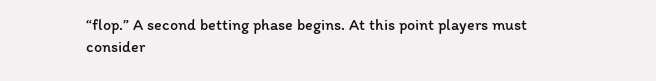“flop.” A second betting phase begins. At this point players must consider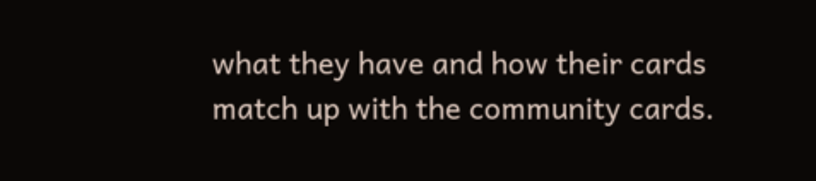what they have and how their cards match up with the community cards.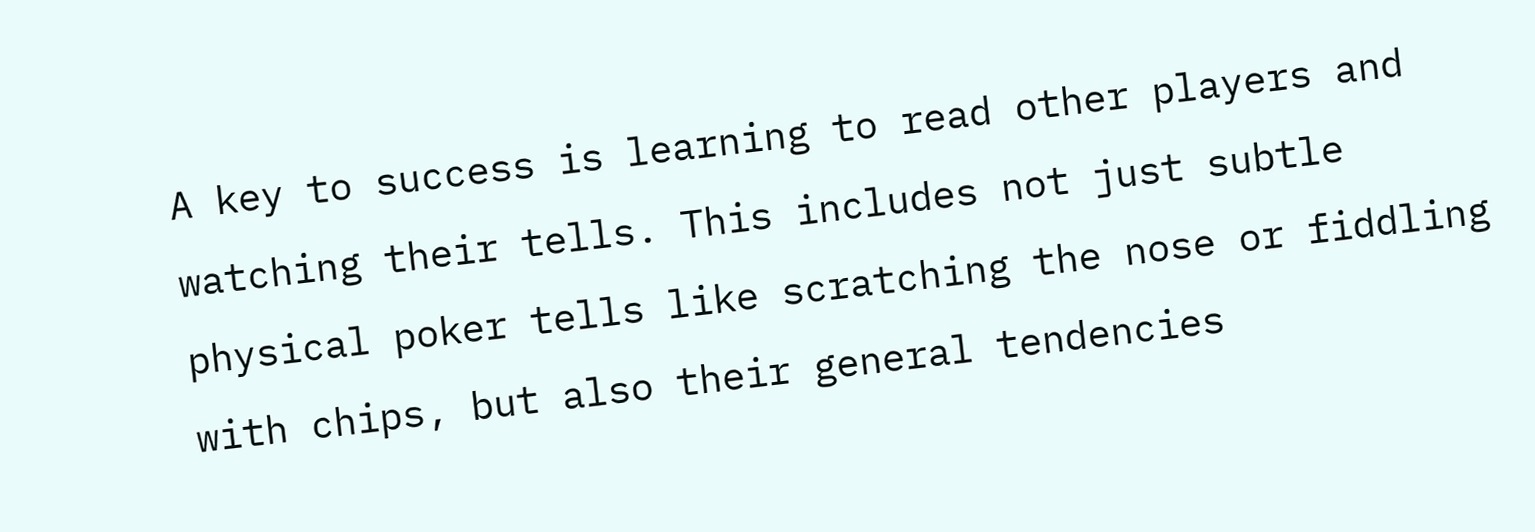A key to success is learning to read other players and watching their tells. This includes not just subtle physical poker tells like scratching the nose or fiddling with chips, but also their general tendencies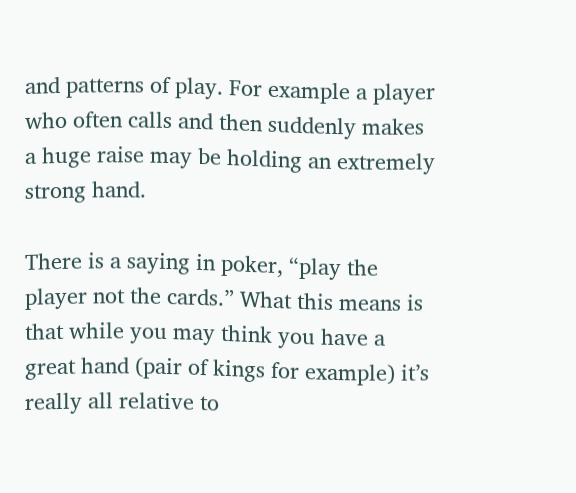and patterns of play. For example a player who often calls and then suddenly makes a huge raise may be holding an extremely strong hand.

There is a saying in poker, “play the player not the cards.” What this means is that while you may think you have a great hand (pair of kings for example) it’s really all relative to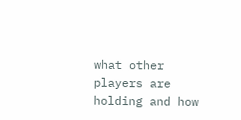what other players are holding and how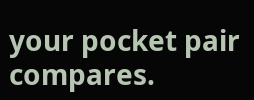your pocket pair compares.